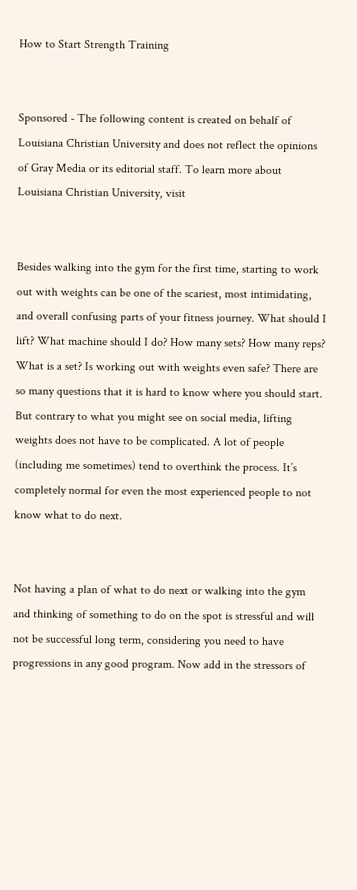How to Start Strength Training


Sponsored - The following content is created on behalf of Louisiana Christian University and does not reflect the opinions of Gray Media or its editorial staff. To learn more about Louisiana Christian University, visit


Besides walking into the gym for the first time, starting to work out with weights can be one of the scariest, most intimidating, and overall confusing parts of your fitness journey. What should I lift? What machine should I do? How many sets? How many reps? What is a set? Is working out with weights even safe? There are so many questions that it is hard to know where you should start. But contrary to what you might see on social media, lifting weights does not have to be complicated. A lot of people (including me sometimes) tend to overthink the process. It’s completely normal for even the most experienced people to not know what to do next.


Not having a plan of what to do next or walking into the gym and thinking of something to do on the spot is stressful and will not be successful long term, considering you need to have progressions in any good program. Now add in the stressors of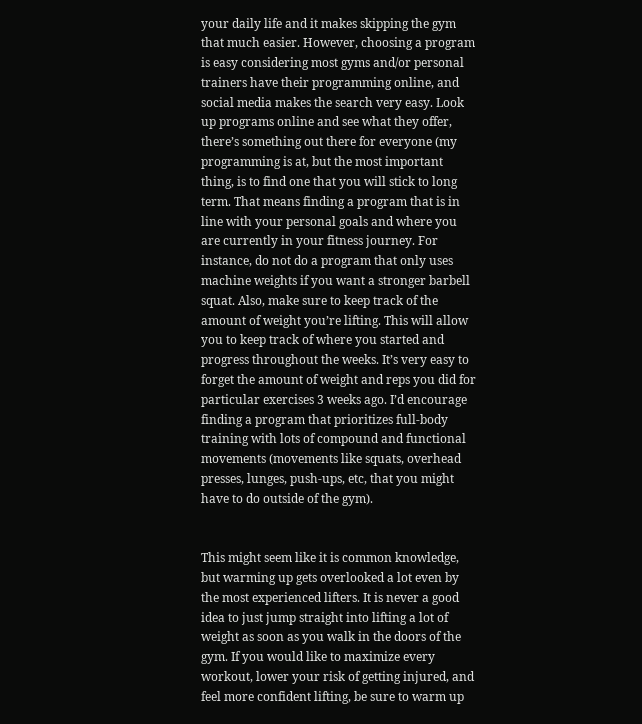your daily life and it makes skipping the gym that much easier. However, choosing a program is easy considering most gyms and/or personal trainers have their programming online, and social media makes the search very easy. Look up programs online and see what they offer, there’s something out there for everyone (my programming is at, but the most important thing, is to find one that you will stick to long term. That means finding a program that is in line with your personal goals and where you are currently in your fitness journey. For instance, do not do a program that only uses machine weights if you want a stronger barbell squat. Also, make sure to keep track of the amount of weight you’re lifting. This will allow you to keep track of where you started and progress throughout the weeks. It’s very easy to forget the amount of weight and reps you did for particular exercises 3 weeks ago. I’d encourage finding a program that prioritizes full-body training with lots of compound and functional movements (movements like squats, overhead presses, lunges, push-ups, etc, that you might have to do outside of the gym).


This might seem like it is common knowledge, but warming up gets overlooked a lot even by the most experienced lifters. It is never a good idea to just jump straight into lifting a lot of weight as soon as you walk in the doors of the gym. If you would like to maximize every workout, lower your risk of getting injured, and feel more confident lifting, be sure to warm up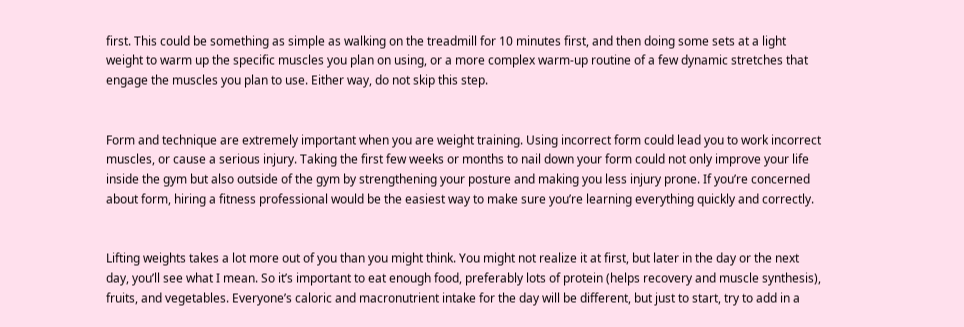first. This could be something as simple as walking on the treadmill for 10 minutes first, and then doing some sets at a light weight to warm up the specific muscles you plan on using, or a more complex warm-up routine of a few dynamic stretches that engage the muscles you plan to use. Either way, do not skip this step.


Form and technique are extremely important when you are weight training. Using incorrect form could lead you to work incorrect muscles, or cause a serious injury. Taking the first few weeks or months to nail down your form could not only improve your life inside the gym but also outside of the gym by strengthening your posture and making you less injury prone. If you’re concerned about form, hiring a fitness professional would be the easiest way to make sure you’re learning everything quickly and correctly.


Lifting weights takes a lot more out of you than you might think. You might not realize it at first, but later in the day or the next day, you’ll see what I mean. So it’s important to eat enough food, preferably lots of protein (helps recovery and muscle synthesis), fruits, and vegetables. Everyone’s caloric and macronutrient intake for the day will be different, but just to start, try to add in a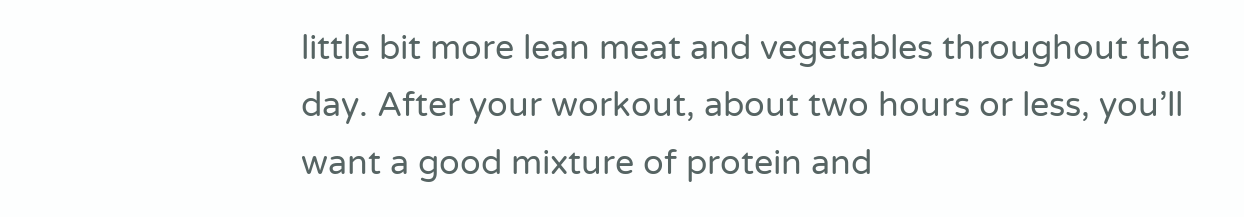little bit more lean meat and vegetables throughout the day. After your workout, about two hours or less, you’ll want a good mixture of protein and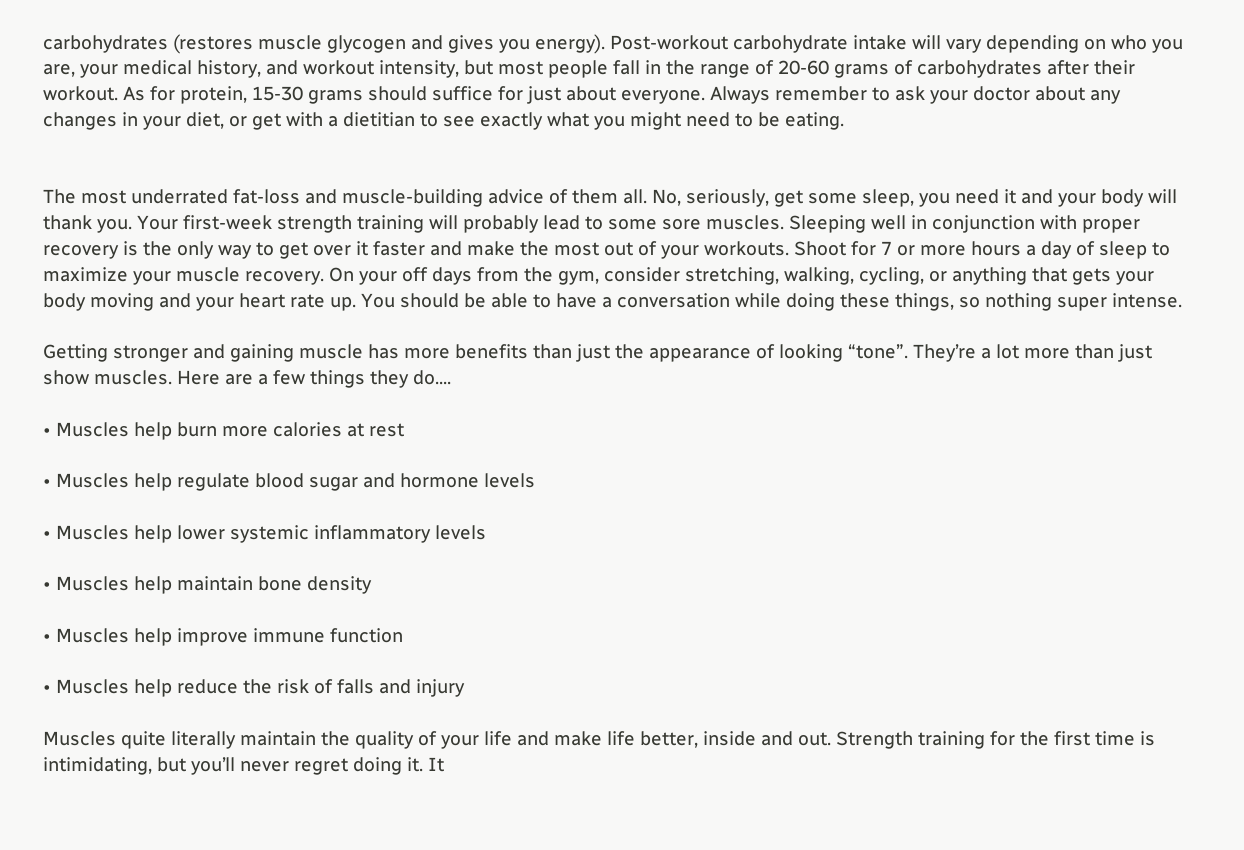carbohydrates (restores muscle glycogen and gives you energy). Post-workout carbohydrate intake will vary depending on who you are, your medical history, and workout intensity, but most people fall in the range of 20-60 grams of carbohydrates after their workout. As for protein, 15-30 grams should suffice for just about everyone. Always remember to ask your doctor about any changes in your diet, or get with a dietitian to see exactly what you might need to be eating.


The most underrated fat-loss and muscle-building advice of them all. No, seriously, get some sleep, you need it and your body will thank you. Your first-week strength training will probably lead to some sore muscles. Sleeping well in conjunction with proper recovery is the only way to get over it faster and make the most out of your workouts. Shoot for 7 or more hours a day of sleep to maximize your muscle recovery. On your off days from the gym, consider stretching, walking, cycling, or anything that gets your body moving and your heart rate up. You should be able to have a conversation while doing these things, so nothing super intense.

Getting stronger and gaining muscle has more benefits than just the appearance of looking “tone”. They’re a lot more than just show muscles. Here are a few things they do....

• Muscles help burn more calories at rest

• Muscles help regulate blood sugar and hormone levels

• Muscles help lower systemic inflammatory levels

• Muscles help maintain bone density

• Muscles help improve immune function

• Muscles help reduce the risk of falls and injury

Muscles quite literally maintain the quality of your life and make life better, inside and out. Strength training for the first time is intimidating, but you’ll never regret doing it. It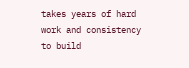takes years of hard work and consistency to build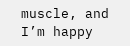muscle, and I’m happy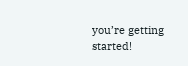you’re getting started!